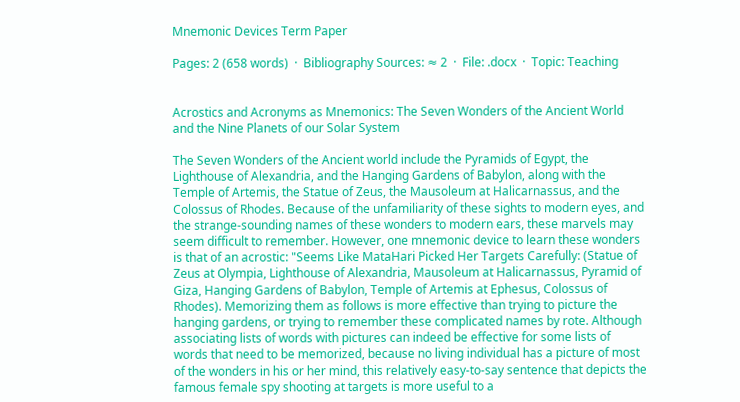Mnemonic Devices Term Paper

Pages: 2 (658 words)  ·  Bibliography Sources: ≈ 2  ·  File: .docx  ·  Topic: Teaching


Acrostics and Acronyms as Mnemonics: The Seven Wonders of the Ancient World and the Nine Planets of our Solar System

The Seven Wonders of the Ancient world include the Pyramids of Egypt, the Lighthouse of Alexandria, and the Hanging Gardens of Babylon, along with the Temple of Artemis, the Statue of Zeus, the Mausoleum at Halicarnassus, and the Colossus of Rhodes. Because of the unfamiliarity of these sights to modern eyes, and the strange-sounding names of these wonders to modern ears, these marvels may seem difficult to remember. However, one mnemonic device to learn these wonders is that of an acrostic: "Seems Like MataHari Picked Her Targets Carefully: (Statue of Zeus at Olympia, Lighthouse of Alexandria, Mausoleum at Halicarnassus, Pyramid of Giza, Hanging Gardens of Babylon, Temple of Artemis at Ephesus, Colossus of Rhodes). Memorizing them as follows is more effective than trying to picture the hanging gardens, or trying to remember these complicated names by rote. Although associating lists of words with pictures can indeed be effective for some lists of words that need to be memorized, because no living individual has a picture of most of the wonders in his or her mind, this relatively easy-to-say sentence that depicts the famous female spy shooting at targets is more useful to a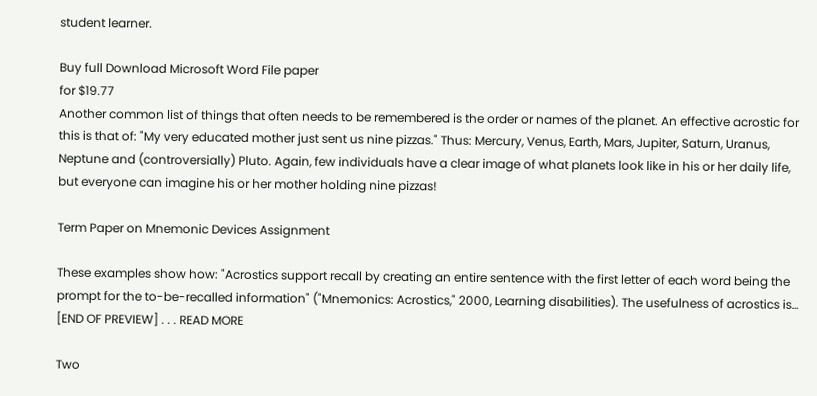student learner.

Buy full Download Microsoft Word File paper
for $19.77
Another common list of things that often needs to be remembered is the order or names of the planet. An effective acrostic for this is that of: "My very educated mother just sent us nine pizzas." Thus: Mercury, Venus, Earth, Mars, Jupiter, Saturn, Uranus, Neptune and (controversially) Pluto. Again, few individuals have a clear image of what planets look like in his or her daily life, but everyone can imagine his or her mother holding nine pizzas!

Term Paper on Mnemonic Devices Assignment

These examples show how: "Acrostics support recall by creating an entire sentence with the first letter of each word being the prompt for the to-be-recalled information" ("Mnemonics: Acrostics," 2000, Learning disabilities). The usefulness of acrostics is… [END OF PREVIEW] . . . READ MORE

Two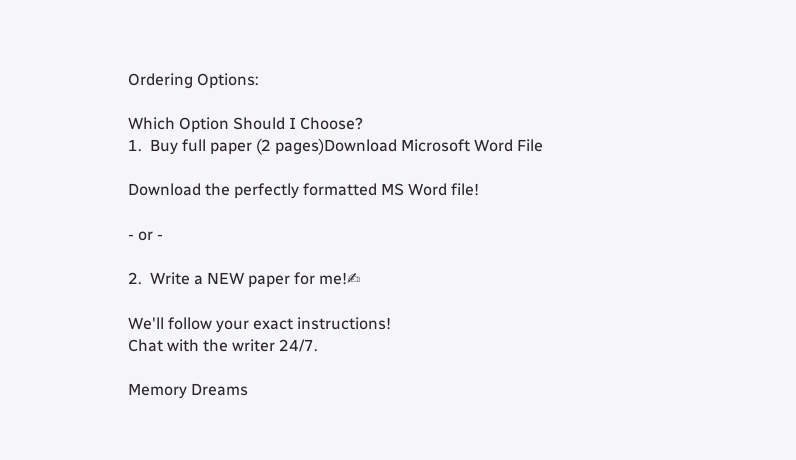Ordering Options:

Which Option Should I Choose?
1.  Buy full paper (2 pages)Download Microsoft Word File

Download the perfectly formatted MS Word file!

- or -

2.  Write a NEW paper for me!✍

We'll follow your exact instructions!
Chat with the writer 24/7.

Memory Dreams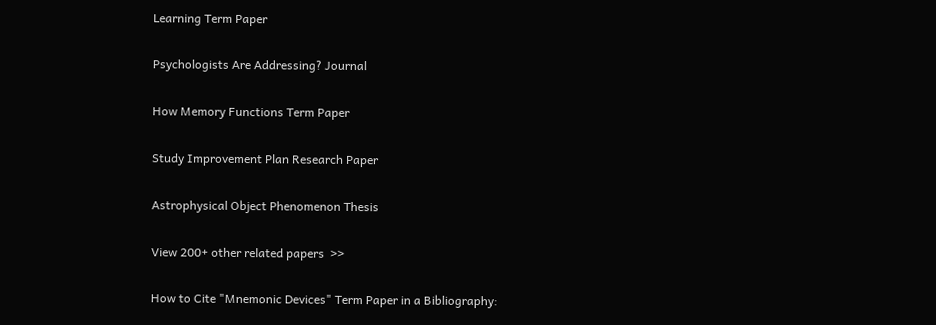Learning Term Paper

Psychologists Are Addressing? Journal

How Memory Functions Term Paper

Study Improvement Plan Research Paper

Astrophysical Object Phenomenon Thesis

View 200+ other related papers  >>

How to Cite "Mnemonic Devices" Term Paper in a Bibliography: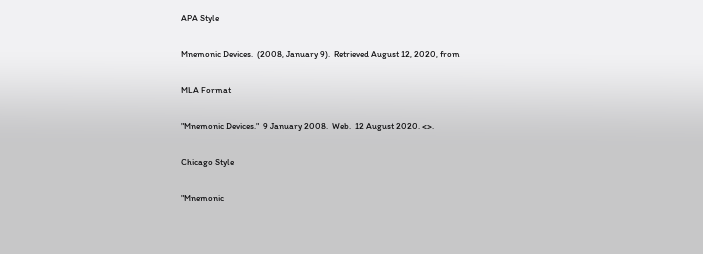APA Style

Mnemonic Devices.  (2008, January 9).  Retrieved August 12, 2020, from

MLA Format

"Mnemonic Devices."  9 January 2008.  Web.  12 August 2020. <>.

Chicago Style

"Mnemonic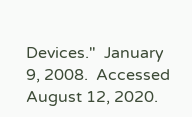Devices."  January 9, 2008.  Accessed August 12, 2020.